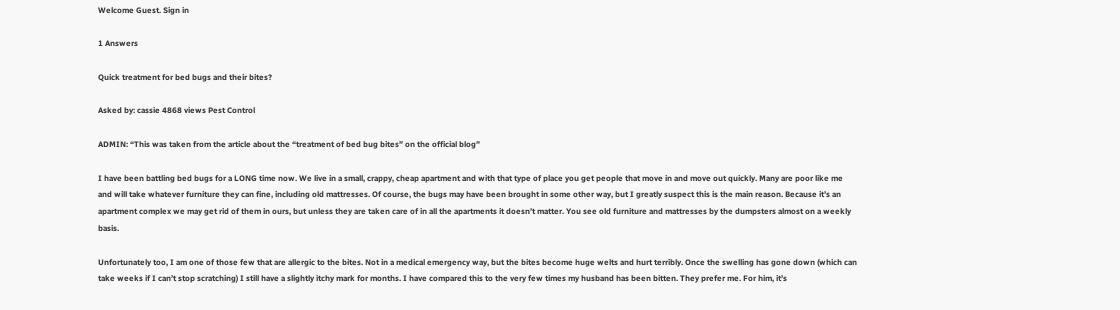Welcome Guest. Sign in

1 Answers

Quick treatment for bed bugs and their bites?

Asked by: cassie 4868 views Pest Control

ADMIN: “This was taken from the article about the “treatment of bed bug bites” on the official blog”

I have been battling bed bugs for a LONG time now. We live in a small, crappy, cheap apartment and with that type of place you get people that move in and move out quickly. Many are poor like me and will take whatever furniture they can fine, including old mattresses. Of course, the bugs may have been brought in some other way, but I greatly suspect this is the main reason. Because it’s an apartment complex we may get rid of them in ours, but unless they are taken care of in all the apartments it doesn’t matter. You see old furniture and mattresses by the dumpsters almost on a weekly basis.

Unfortunately too, I am one of those few that are allergic to the bites. Not in a medical emergency way, but the bites become huge welts and hurt terribly. Once the swelling has gone down (which can take weeks if I can’t stop scratching) I still have a slightly itchy mark for months. I have compared this to the very few times my husband has been bitten. They prefer me. For him, it’s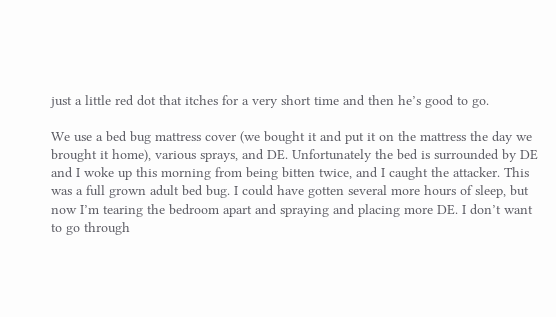just a little red dot that itches for a very short time and then he’s good to go.

We use a bed bug mattress cover (we bought it and put it on the mattress the day we brought it home), various sprays, and DE. Unfortunately the bed is surrounded by DE and I woke up this morning from being bitten twice, and I caught the attacker. This was a full grown adult bed bug. I could have gotten several more hours of sleep, but now I’m tearing the bedroom apart and spraying and placing more DE. I don’t want to go through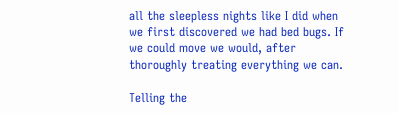all the sleepless nights like I did when we first discovered we had bed bugs. If we could move we would, after thoroughly treating everything we can.

Telling the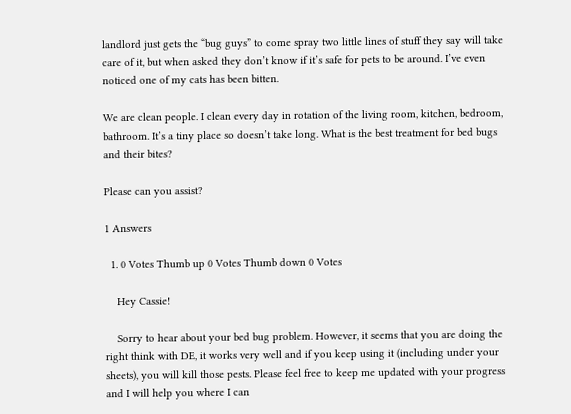landlord just gets the “bug guys” to come spray two little lines of stuff they say will take care of it, but when asked they don’t know if it’s safe for pets to be around. I’ve even noticed one of my cats has been bitten.

We are clean people. I clean every day in rotation of the living room, kitchen, bedroom, bathroom. It’s a tiny place so doesn’t take long. What is the best treatment for bed bugs and their bites?

Please can you assist?

1 Answers

  1. 0 Votes Thumb up 0 Votes Thumb down 0 Votes

    Hey Cassie!

    Sorry to hear about your bed bug problem. However, it seems that you are doing the right think with DE, it works very well and if you keep using it (including under your sheets), you will kill those pests. Please feel free to keep me updated with your progress and I will help you where I can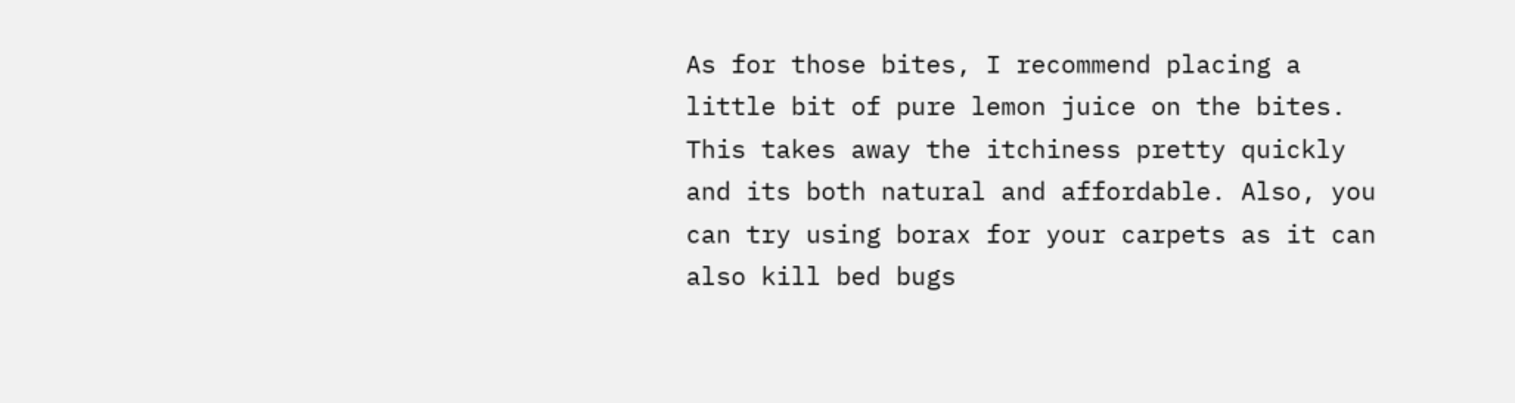As for those bites, I recommend placing a little bit of pure lemon juice on the bites. This takes away the itchiness pretty quickly and its both natural and affordable. Also, you can try using borax for your carpets as it can also kill bed bugs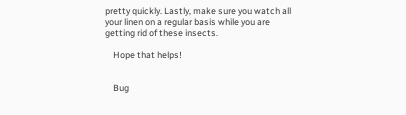pretty quickly. Lastly, make sure you watch all your linen on a regular basis while you are getting rid of these insects.

    Hope that helps!


    Bug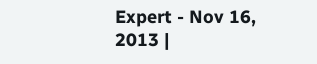Expert - Nov 16, 2013 |